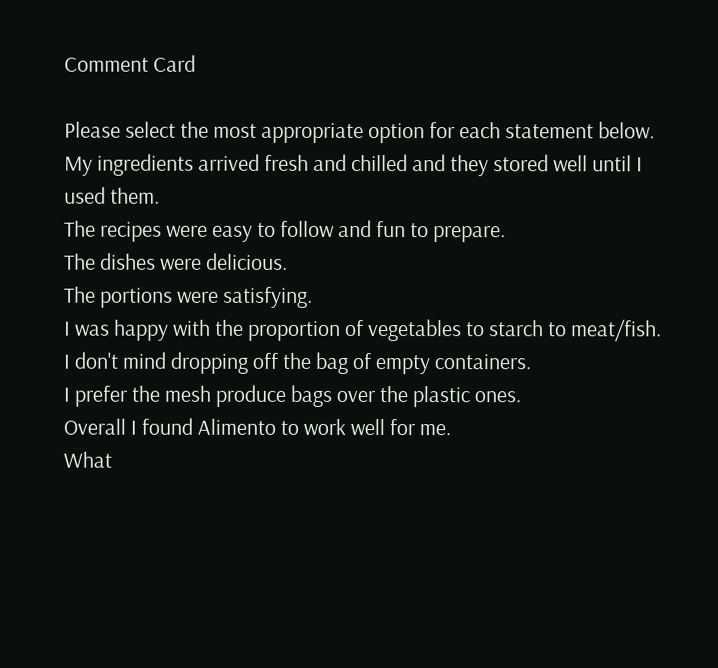Comment Card

Please select the most appropriate option for each statement below.
My ingredients arrived fresh and chilled and they stored well until I used them.
The recipes were easy to follow and fun to prepare.
The dishes were delicious.
The portions were satisfying.
I was happy with the proportion of vegetables to starch to meat/fish.
I don't mind dropping off the bag of empty containers.
I prefer the mesh produce bags over the plastic ones.
Overall I found Alimento to work well for me.
What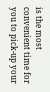is the most convenient time for you to pick-up your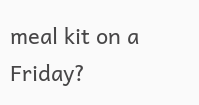meal kit on a Friday?